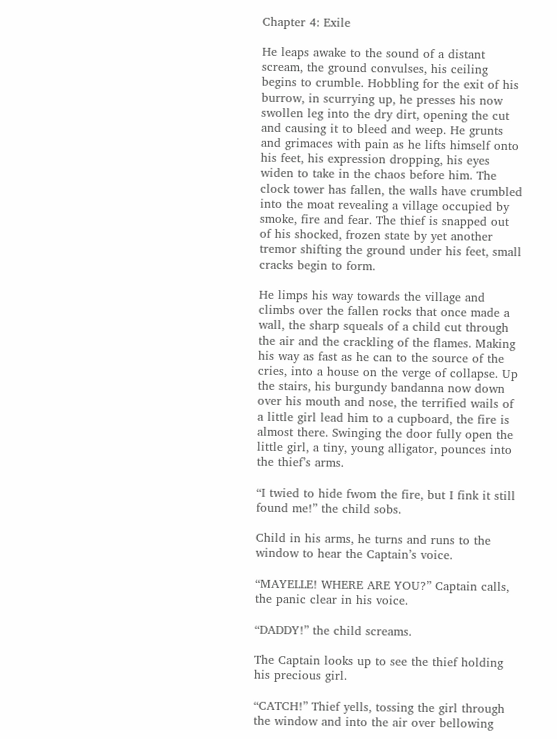Chapter 4: Exile

He leaps awake to the sound of a distant scream, the ground convulses, his ceiling begins to crumble. Hobbling for the exit of his burrow, in scurrying up, he presses his now swollen leg into the dry dirt, opening the cut and causing it to bleed and weep. He grunts and grimaces with pain as he lifts himself onto his feet, his expression dropping, his eyes widen to take in the chaos before him. The clock tower has fallen, the walls have crumbled into the moat revealing a village occupied by smoke, fire and fear. The thief is snapped out of his shocked, frozen state by yet another tremor shifting the ground under his feet, small cracks begin to form.

He limps his way towards the village and climbs over the fallen rocks that once made a wall, the sharp squeals of a child cut through the air and the crackling of the flames. Making his way as fast as he can to the source of the cries, into a house on the verge of collapse. Up the stairs, his burgundy bandanna now down over his mouth and nose, the terrified wails of a little girl lead him to a cupboard, the fire is almost there. Swinging the door fully open the little girl, a tiny, young alligator, pounces into the thief’s arms.

“I twied to hide fwom the fire, but I fink it still found me!” the child sobs.

Child in his arms, he turns and runs to the window to hear the Captain’s voice.

“MAYELLE! WHERE ARE YOU?” Captain calls, the panic clear in his voice.

“DADDY!” the child screams.

The Captain looks up to see the thief holding his precious girl.

“CATCH!” Thief yells, tossing the girl through the window and into the air over bellowing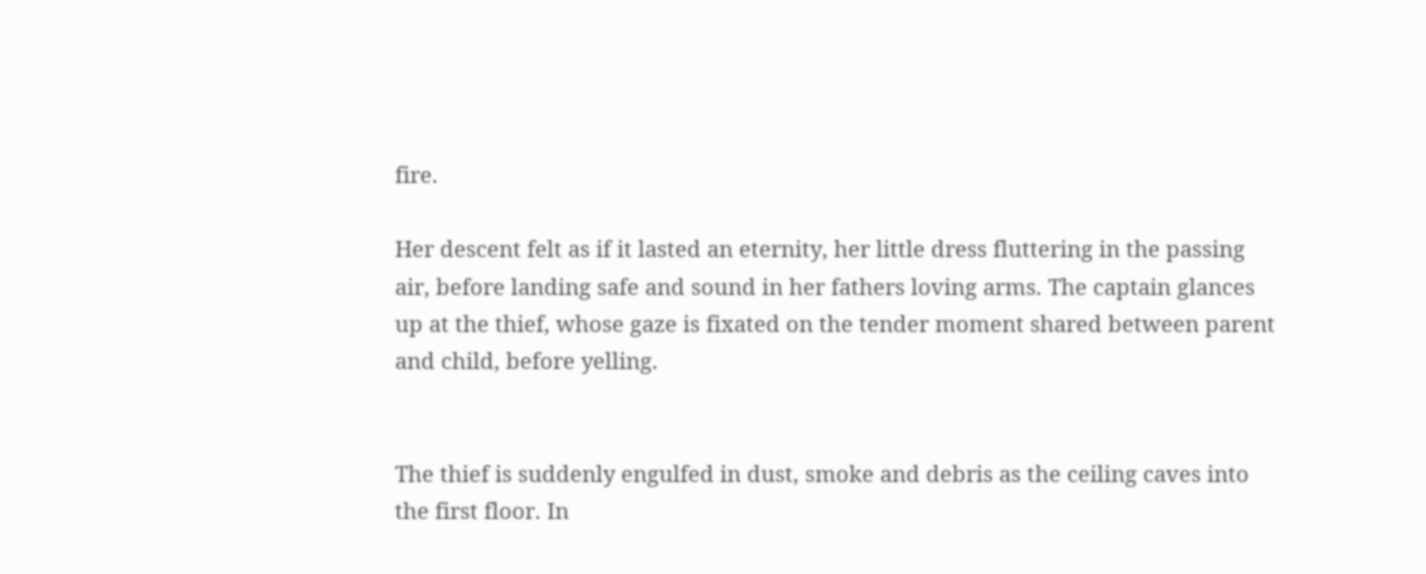fire.

Her descent felt as if it lasted an eternity, her little dress fluttering in the passing air, before landing safe and sound in her fathers loving arms. The captain glances up at the thief, whose gaze is fixated on the tender moment shared between parent and child, before yelling.


The thief is suddenly engulfed in dust, smoke and debris as the ceiling caves into the first floor. In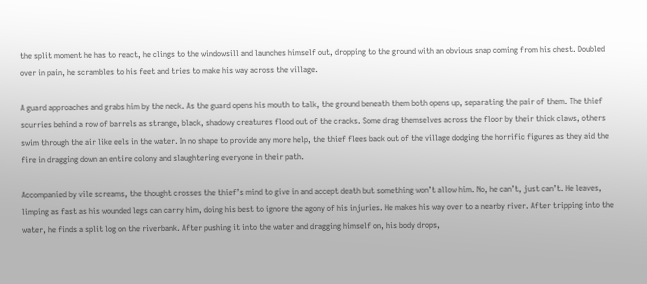the split moment he has to react, he clings to the windowsill and launches himself out, dropping to the ground with an obvious snap coming from his chest. Doubled over in pain, he scrambles to his feet and tries to make his way across the village.

A guard approaches and grabs him by the neck. As the guard opens his mouth to talk, the ground beneath them both opens up, separating the pair of them. The thief scurries behind a row of barrels as strange, black, shadowy creatures flood out of the cracks. Some drag themselves across the floor by their thick claws, others swim through the air like eels in the water. In no shape to provide any more help, the thief flees back out of the village dodging the horrific figures as they aid the fire in dragging down an entire colony and slaughtering everyone in their path.

Accompanied by vile screams, the thought crosses the thief’s mind to give in and accept death but something won’t allow him. No, he can’t, just can’t. He leaves, limping as fast as his wounded legs can carry him, doing his best to ignore the agony of his injuries. He makes his way over to a nearby river. After tripping into the water, he finds a split log on the riverbank. After pushing it into the water and dragging himself on, his body drops,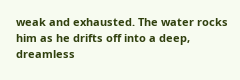weak and exhausted. The water rocks him as he drifts off into a deep, dreamless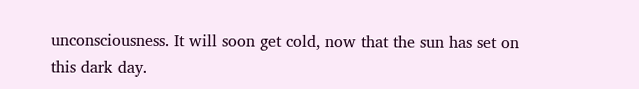unconsciousness. It will soon get cold, now that the sun has set on this dark day.